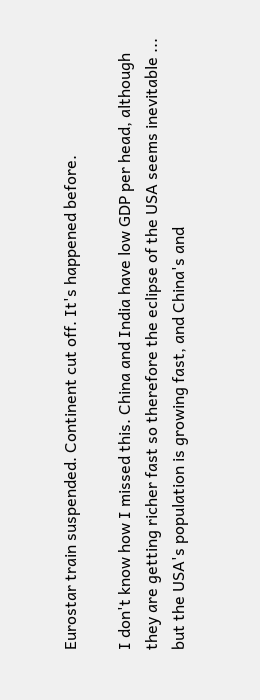Eurostar train suspended. Continent cut off. It's happened before.

I don't know how I missed this. China and India have low GDP per head, although they are getting richer fast so therefore the eclipse of the USA seems inevitable ... but the USA's population is growing fast, and China's and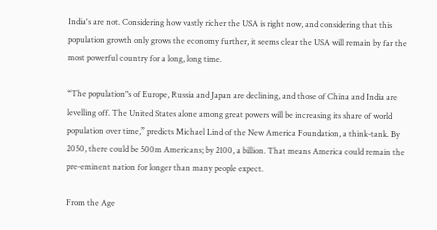India's are not. Considering how vastly richer the USA is right now, and considering that this population growth only grows the economy further, it seems clear the USA will remain by far the most powerful country for a long, long time.

“The population"s of Europe, Russia and Japan are declining, and those of China and India are levelling off. The United States alone among great powers will be increasing its share of world population over time,” predicts Michael Lind of the New America Foundation, a think-tank. By 2050, there could be 500m Americans; by 2100, a billion. That means America could remain the pre-eminent nation for longer than many people expect.

From the Age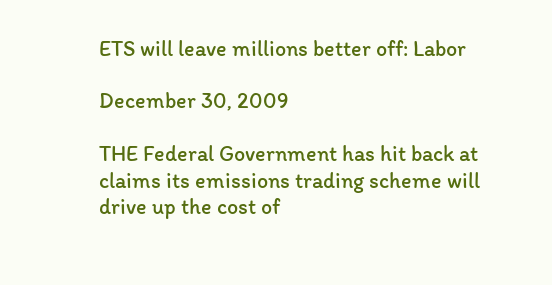ETS will leave millions better off: Labor

December 30, 2009

THE Federal Government has hit back at claims its emissions trading scheme will drive up the cost of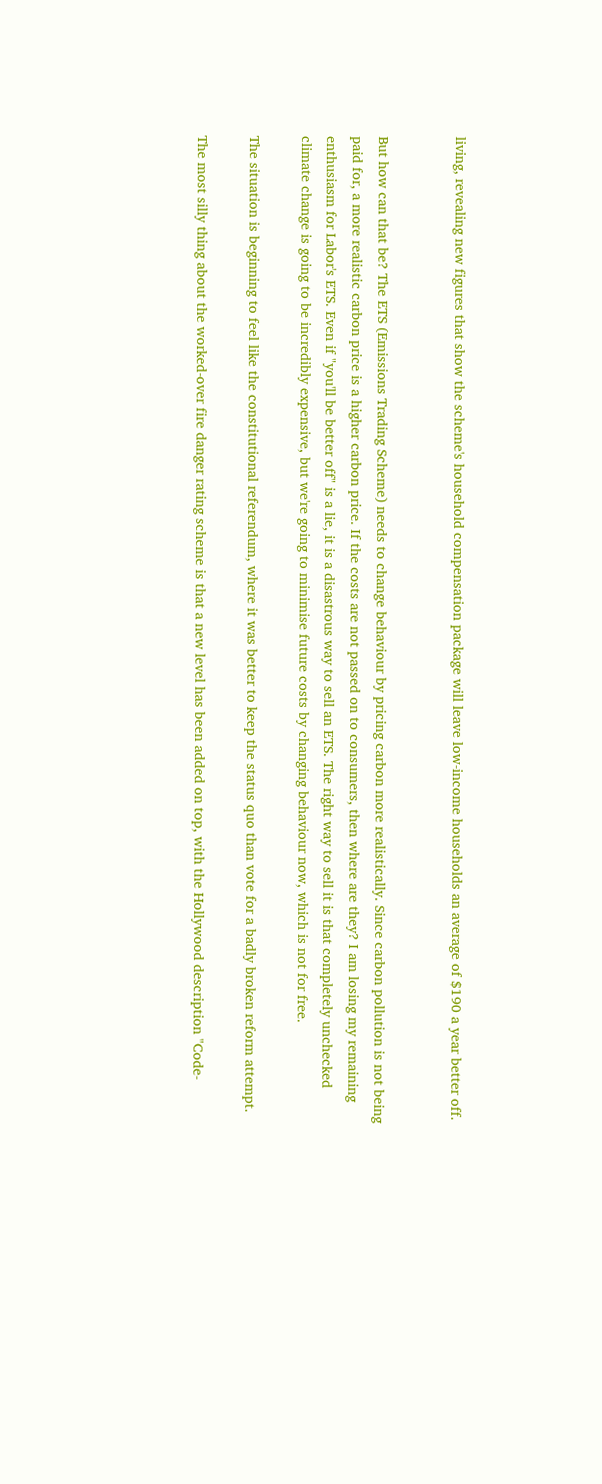living, revealing new figures that show the scheme's household compensation package will leave low-income households an average of $190 a year better off.


But how can that be? The ETS (Emissions Trading Scheme) needs to change behaviour by pricing carbon more realistically. Since carbon pollution is not being paid for, a more realistic carbon price is a higher carbon price. If the costs are not passed on to consumers, then where are they? I am losing my remaining enthusiasm for Labor's ETS. Even if "you'll be better off" is a lie, it is a disastrous way to sell an ETS. The right way to sell it is that completely unchecked climate change is going to be incredibly expensive, but we're going to minimise future costs by changing behaviour now, which is not for free.

The situation is beginning to feel like the constitutional referendum, where it was better to keep the status quo than vote for a badly broken reform attempt.

The most silly thing about the worked-over fire danger rating scheme is that a new level has been added on top, with the Hollywood description "Code-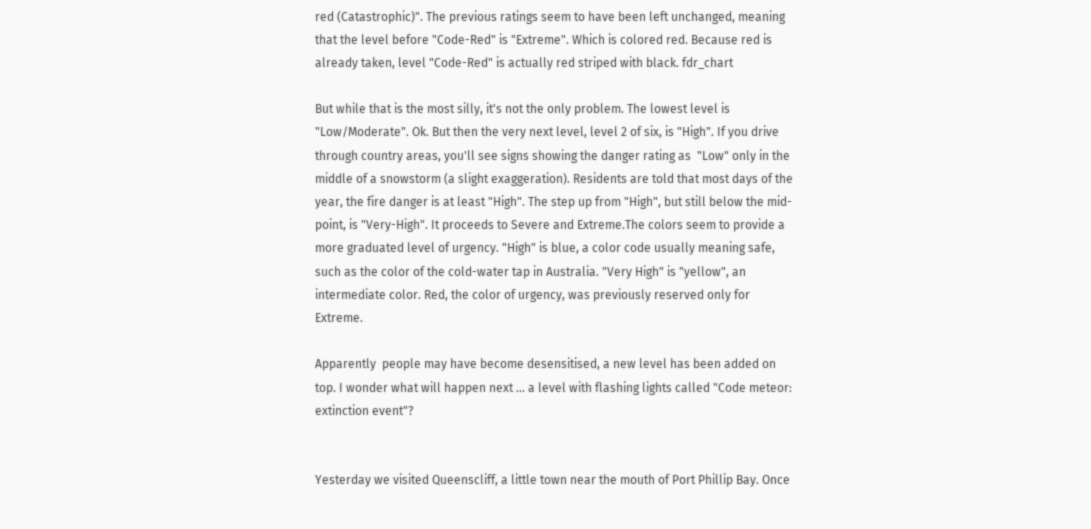red (Catastrophic)". The previous ratings seem to have been left unchanged, meaning that the level before "Code-Red" is "Extreme". Which is colored red. Because red is already taken, level "Code-Red" is actually red striped with black. fdr_chart

But while that is the most silly, it's not the only problem. The lowest level is "Low/Moderate". Ok. But then the very next level, level 2 of six, is "High". If you drive through country areas, you'll see signs showing the danger rating as  "Low" only in the middle of a snowstorm (a slight exaggeration). Residents are told that most days of the year, the fire danger is at least "High". The step up from "High", but still below the mid-point, is "Very-High". It proceeds to Severe and Extreme.The colors seem to provide a more graduated level of urgency. "High" is blue, a color code usually meaning safe, such as the color of the cold-water tap in Australia. "Very High" is "yellow", an intermediate color. Red, the color of urgency, was previously reserved only for Extreme.

Apparently  people may have become desensitised, a new level has been added on top. I wonder what will happen next ... a level with flashing lights called "Code meteor: extinction event"?


Yesterday we visited Queenscliff, a little town near the mouth of Port Phillip Bay. Once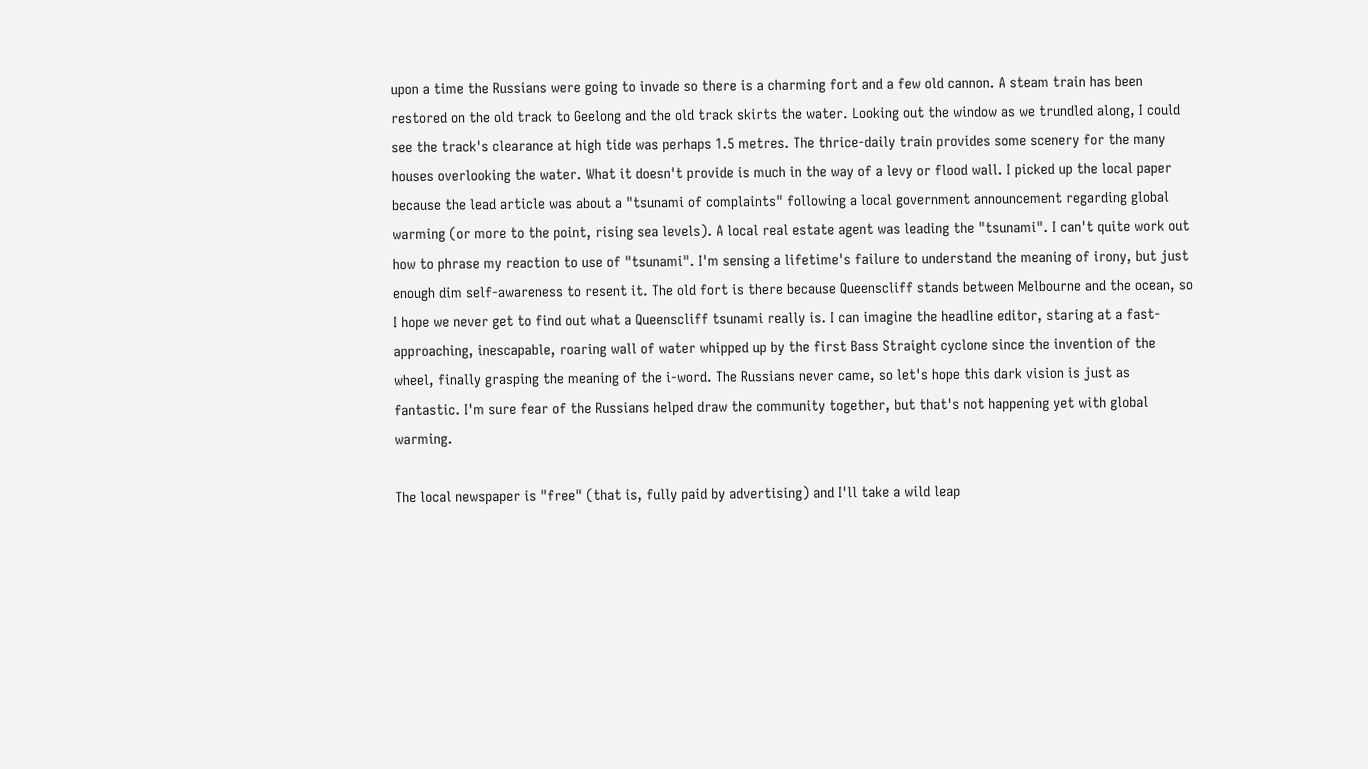upon a time the Russians were going to invade so there is a charming fort and a few old cannon. A steam train has been restored on the old track to Geelong and the old track skirts the water. Looking out the window as we trundled along, I could see the track's clearance at high tide was perhaps 1.5 metres. The thrice-daily train provides some scenery for the many houses overlooking the water. What it doesn't provide is much in the way of a levy or flood wall. I picked up the local paper because the lead article was about a "tsunami of complaints" following a local government announcement regarding global warming (or more to the point, rising sea levels). A local real estate agent was leading the "tsunami". I can't quite work out how to phrase my reaction to use of "tsunami". I'm sensing a lifetime's failure to understand the meaning of irony, but just enough dim self-awareness to resent it. The old fort is there because Queenscliff stands between Melbourne and the ocean, so I hope we never get to find out what a Queenscliff tsunami really is. I can imagine the headline editor, staring at a fast-approaching, inescapable, roaring wall of water whipped up by the first Bass Straight cyclone since the invention of the wheel, finally grasping the meaning of the i-word. The Russians never came, so let's hope this dark vision is just as fantastic. I'm sure fear of the Russians helped draw the community together, but that's not happening yet with global warming.

The local newspaper is "free" (that is, fully paid by advertising) and I'll take a wild leap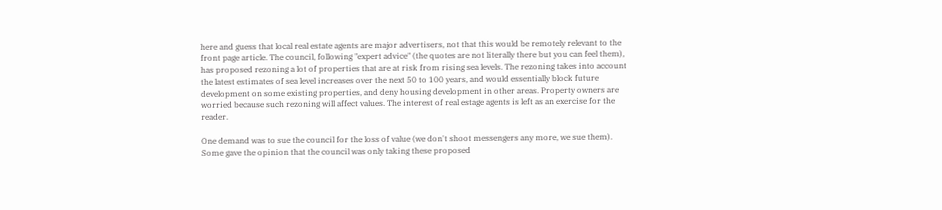here and guess that local real estate agents are major advertisers, not that this would be remotely relevant to the front page article. The council, following "expert advice" (the quotes are not literally there but you can feel them), has proposed rezoning a lot of properties that are at risk from rising sea levels. The rezoning takes into account the latest estimates of sea level increases over the next 50 to 100 years, and would essentially block future development on some existing properties, and deny housing development in other areas. Property owners are worried because such rezoning will affect values. The interest of real estage agents is left as an exercise for the reader.

One demand was to sue the council for the loss of value (we don't shoot messengers any more, we sue them). Some gave the opinion that the council was only taking these proposed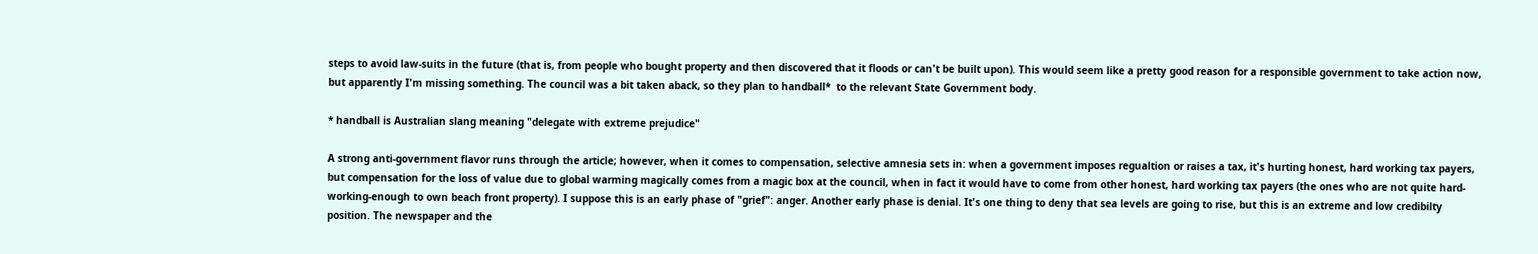steps to avoid law-suits in the future (that is, from people who bought property and then discovered that it floods or can't be built upon). This would seem like a pretty good reason for a responsible government to take action now, but apparently I'm missing something. The council was a bit taken aback, so they plan to handball*  to the relevant State Government body.

* handball is Australian slang meaning "delegate with extreme prejudice"

A strong anti-government flavor runs through the article; however, when it comes to compensation, selective amnesia sets in: when a government imposes regualtion or raises a tax, it's hurting honest, hard working tax payers, but compensation for the loss of value due to global warming magically comes from a magic box at the council, when in fact it would have to come from other honest, hard working tax payers (the ones who are not quite hard-working-enough to own beach front property). I suppose this is an early phase of "grief": anger. Another early phase is denial. It's one thing to deny that sea levels are going to rise, but this is an extreme and low credibilty position. The newspaper and the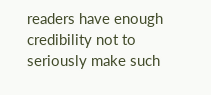readers have enough credibility not to seriously make such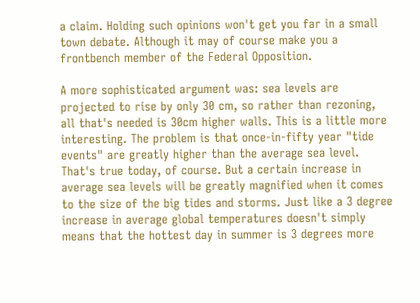a claim. Holding such opinions won't get you far in a small town debate. Although it may of course make you a frontbench member of the Federal Opposition.

A more sophisticated argument was: sea levels are projected to rise by only 30 cm, so rather than rezoning, all that's needed is 30cm higher walls. This is a little more interesting. The problem is that once-in-fifty year "tide events" are greatly higher than the average sea level. That's true today, of course. But a certain increase in average sea levels will be greatly magnified when it comes to the size of the big tides and storms. Just like a 3 degree increase in average global temperatures doesn't simply means that the hottest day in summer is 3 degrees more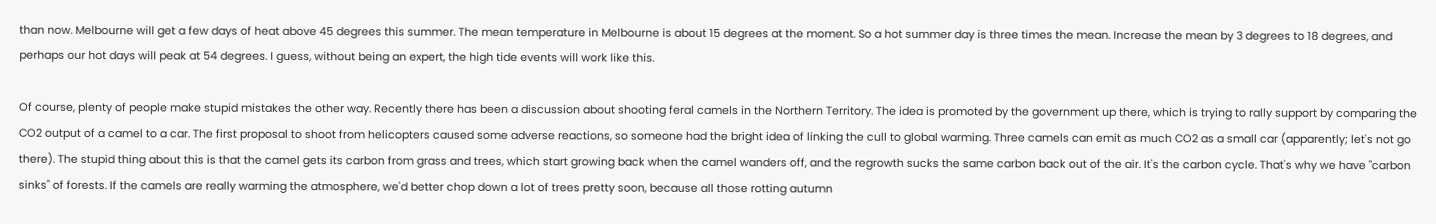than now. Melbourne will get a few days of heat above 45 degrees this summer. The mean temperature in Melbourne is about 15 degrees at the moment. So a hot summer day is three times the mean. Increase the mean by 3 degrees to 18 degrees, and perhaps our hot days will peak at 54 degrees. I guess, without being an expert, the high tide events will work like this.

Of course, plenty of people make stupid mistakes the other way. Recently there has been a discussion about shooting feral camels in the Northern Territory. The idea is promoted by the government up there, which is trying to rally support by comparing the CO2 output of a camel to a car. The first proposal to shoot from helicopters caused some adverse reactions, so someone had the bright idea of linking the cull to global warming. Three camels can emit as much CO2 as a small car (apparently; let's not go there). The stupid thing about this is that the camel gets its carbon from grass and trees, which start growing back when the camel wanders off, and the regrowth sucks the same carbon back out of the air. It's the carbon cycle. That's why we have "carbon sinks" of forests. If the camels are really warming the atmosphere, we'd better chop down a lot of trees pretty soon, because all those rotting autumn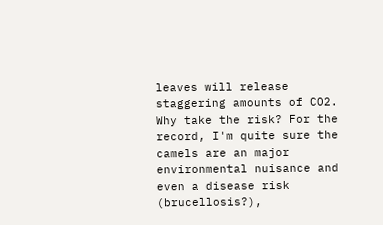leaves will release staggering amounts of CO2. Why take the risk? For the record, I'm quite sure the camels are an major environmental nuisance and even a disease risk (brucellosis?),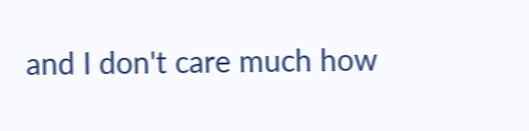and I don't care much how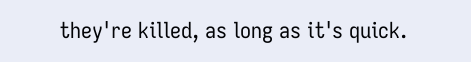they're killed, as long as it's quick.